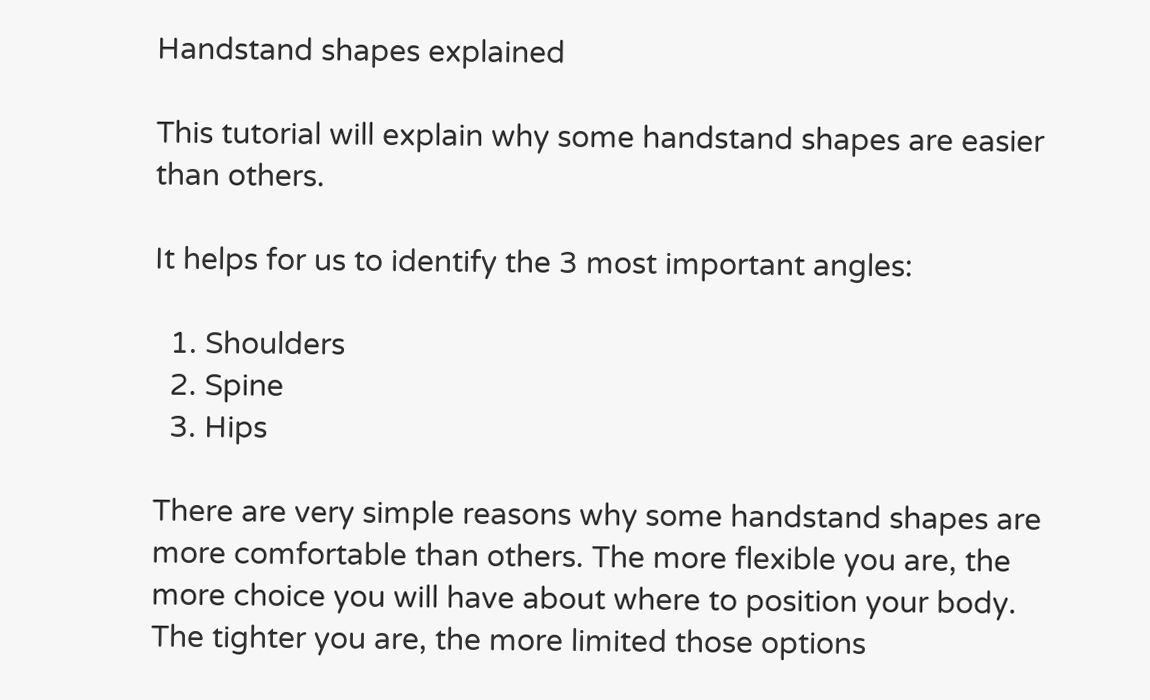Handstand shapes explained

This tutorial will explain why some handstand shapes are easier than others.

It helps for us to identify the 3 most important angles:

  1. Shoulders
  2. Spine
  3. Hips

There are very simple reasons why some handstand shapes are more comfortable than others. The more flexible you are, the more choice you will have about where to position your body. The tighter you are, the more limited those options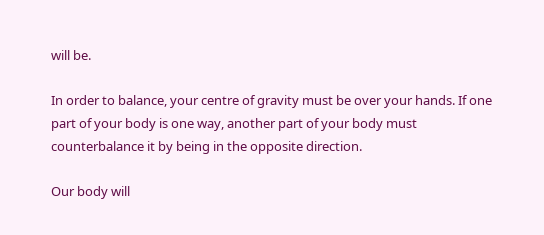will be.

In order to balance, your centre of gravity must be over your hands. If one part of your body is one way, another part of your body must counterbalance it by being in the opposite direction.

Our body will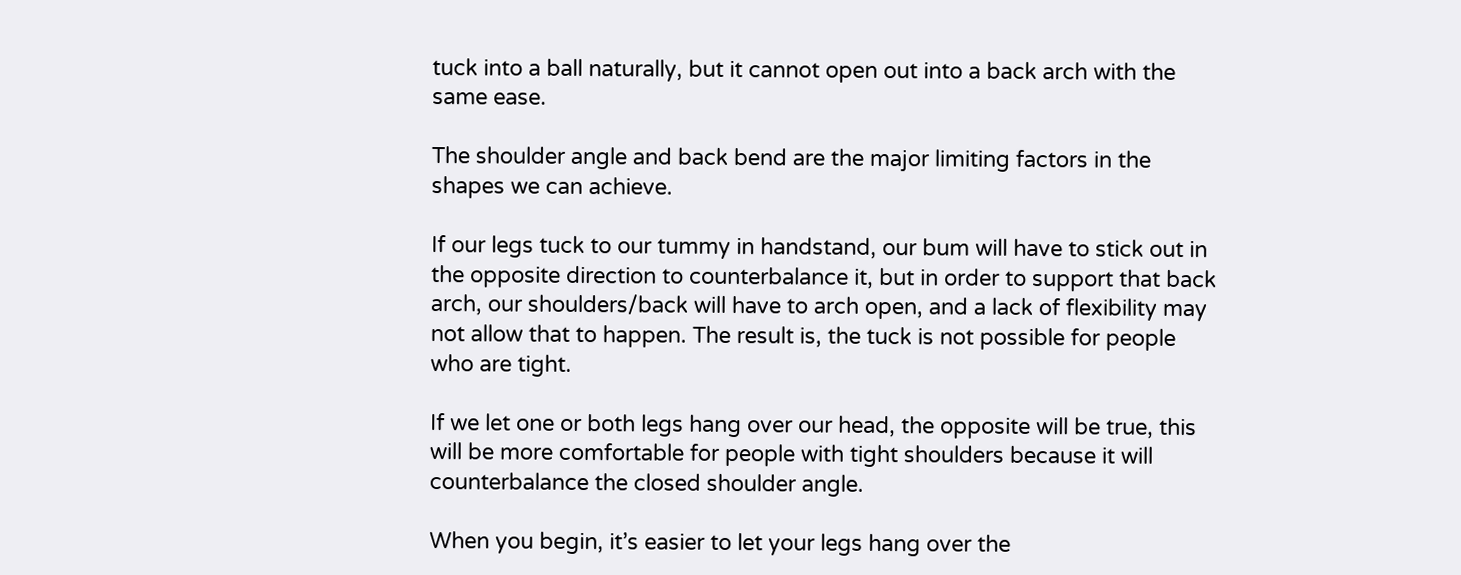tuck into a ball naturally, but it cannot open out into a back arch with the same ease.

The shoulder angle and back bend are the major limiting factors in the shapes we can achieve.

If our legs tuck to our tummy in handstand, our bum will have to stick out in the opposite direction to counterbalance it, but in order to support that back arch, our shoulders/back will have to arch open, and a lack of flexibility may not allow that to happen. The result is, the tuck is not possible for people who are tight.

If we let one or both legs hang over our head, the opposite will be true, this will be more comfortable for people with tight shoulders because it will counterbalance the closed shoulder angle.

When you begin, it’s easier to let your legs hang over the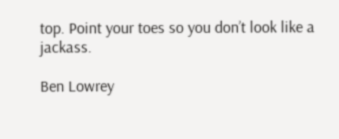top. Point your toes so you don’t look like a jackass.

Ben Lowrey